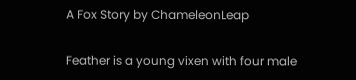A Fox Story by ChameleonLeap

Feather is a young vixen with four male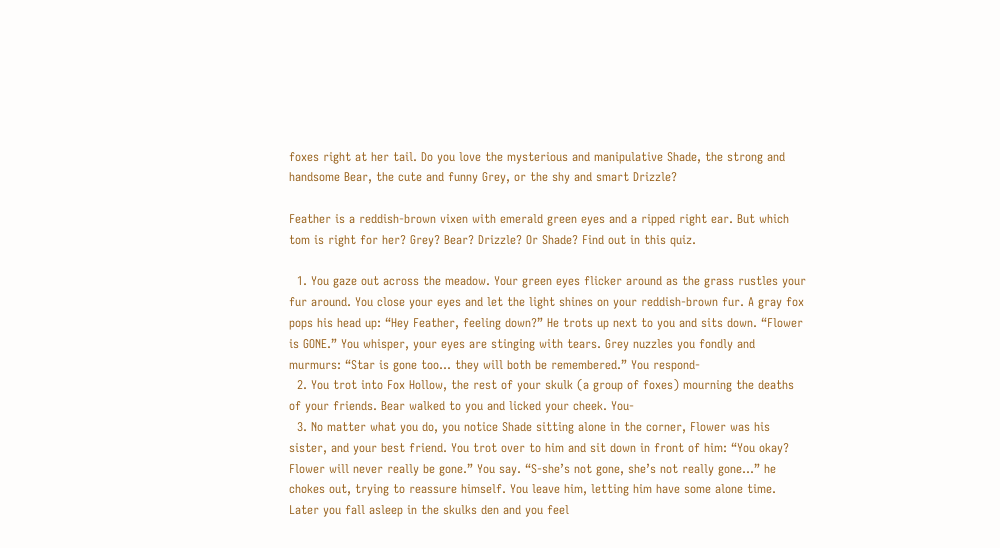foxes right at her tail. Do you love the mysterious and manipulative Shade, the strong and handsome Bear, the cute and funny Grey, or the shy and smart Drizzle?

Feather is a reddish-brown vixen with emerald green eyes and a ripped right ear. But which tom is right for her? Grey? Bear? Drizzle? Or Shade? Find out in this quiz.

  1. You gaze out across the meadow. Your green eyes flicker around as the grass rustles your fur around. You close your eyes and let the light shines on your reddish-brown fur. A gray fox pops his head up: “Hey Feather, feeling down?” He trots up next to you and sits down. “Flower is GONE.” You whisper, your eyes are stinging with tears. Grey nuzzles you fondly and murmurs: “Star is gone too... they will both be remembered.” You respond-
  2. You trot into Fox Hollow, the rest of your skulk (a group of foxes) mourning the deaths of your friends. Bear walked to you and licked your cheek. You-
  3. No matter what you do, you notice Shade sitting alone in the corner, Flower was his sister, and your best friend. You trot over to him and sit down in front of him: “You okay? Flower will never really be gone.” You say. “S-she’s not gone, she’s not really gone...” he chokes out, trying to reassure himself. You leave him, letting him have some alone time. Later you fall asleep in the skulks den and you feel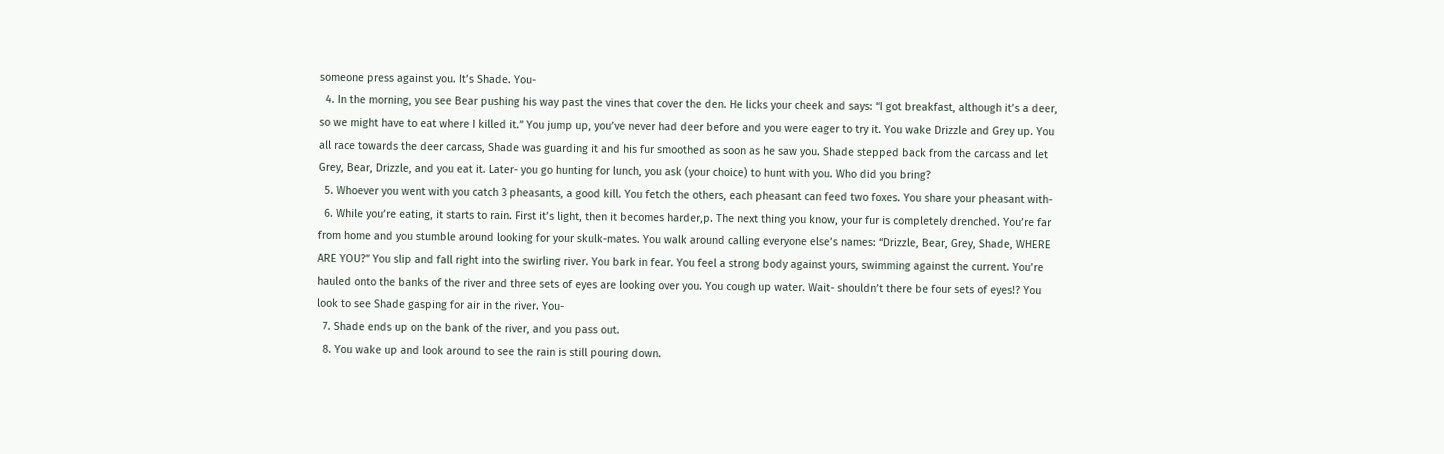someone press against you. It’s Shade. You-
  4. In the morning, you see Bear pushing his way past the vines that cover the den. He licks your cheek and says: “I got breakfast, although it’s a deer, so we might have to eat where I killed it.” You jump up, you’ve never had deer before and you were eager to try it. You wake Drizzle and Grey up. You all race towards the deer carcass, Shade was guarding it and his fur smoothed as soon as he saw you. Shade stepped back from the carcass and let Grey, Bear, Drizzle, and you eat it. Later- you go hunting for lunch, you ask (your choice) to hunt with you. Who did you bring?
  5. Whoever you went with you catch 3 pheasants, a good kill. You fetch the others, each pheasant can feed two foxes. You share your pheasant with-
  6. While you’re eating, it starts to rain. First it’s light, then it becomes harder,p. The next thing you know, your fur is completely drenched. You’re far from home and you stumble around looking for your skulk-mates. You walk around calling everyone else’s names: “Drizzle, Bear, Grey, Shade, WHERE ARE YOU?” You slip and fall right into the swirling river. You bark in fear. You feel a strong body against yours, swimming against the current. You’re hauled onto the banks of the river and three sets of eyes are looking over you. You cough up water. Wait- shouldn’t there be four sets of eyes!? You look to see Shade gasping for air in the river. You-
  7. Shade ends up on the bank of the river, and you pass out.
  8. You wake up and look around to see the rain is still pouring down.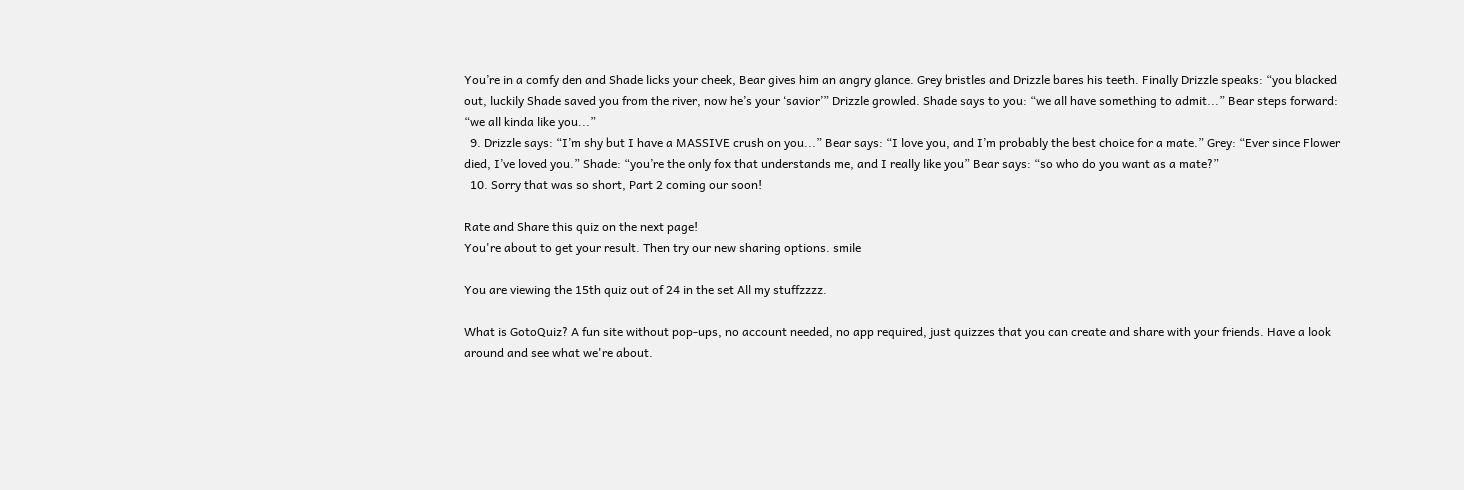You’re in a comfy den and Shade licks your cheek, Bear gives him an angry glance. Grey bristles and Drizzle bares his teeth. Finally Drizzle speaks: “you blacked out, luckily Shade saved you from the river, now he’s your ‘savior’” Drizzle growled. Shade says to you: “we all have something to admit...” Bear steps forward: “we all kinda like you...”
  9. Drizzle says: “I’m shy but I have a MASSIVE crush on you...” Bear says: “I love you, and I’m probably the best choice for a mate.” Grey: “Ever since Flower died, I’ve loved you.” Shade: “you’re the only fox that understands me, and I really like you” Bear says: “so who do you want as a mate?”
  10. Sorry that was so short, Part 2 coming our soon!

Rate and Share this quiz on the next page!
You're about to get your result. Then try our new sharing options. smile

You are viewing the 15th quiz out of 24 in the set All my stuffzzzz.

What is GotoQuiz? A fun site without pop-ups, no account needed, no app required, just quizzes that you can create and share with your friends. Have a look around and see what we're about.